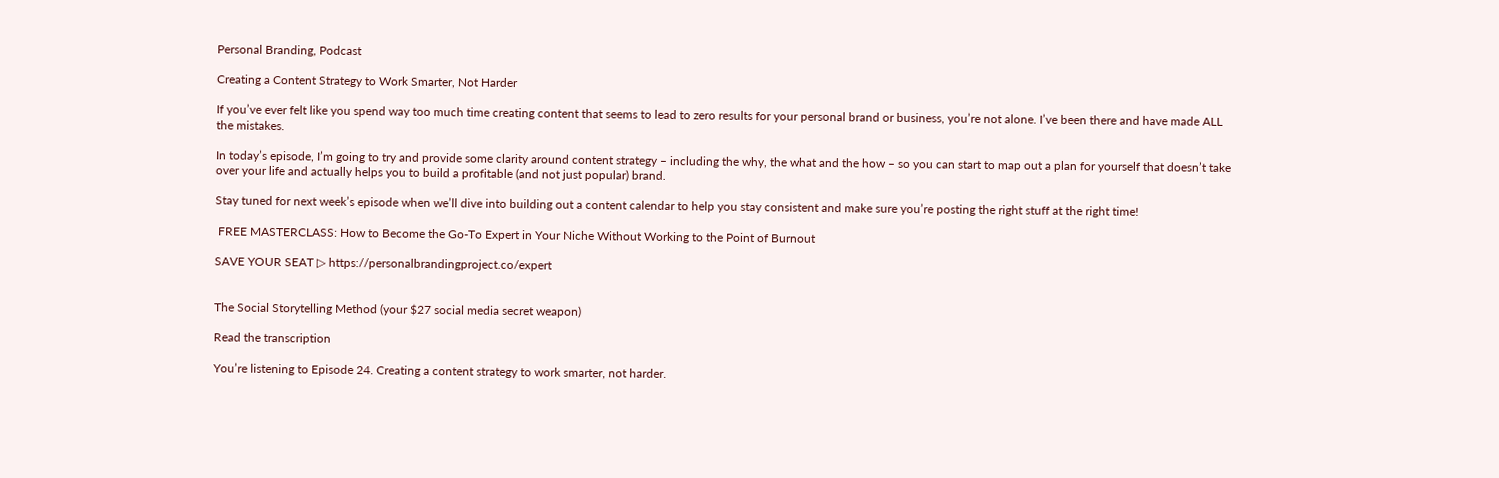Personal Branding, Podcast

Creating a Content Strategy to Work Smarter, Not Harder

If you’ve ever felt like you spend way too much time creating content that seems to lead to zero results for your personal brand or business, you’re not alone. I’ve been there and have made ALL the mistakes.

In today’s episode, I’m going to try and provide some clarity around content strategy – including the why, the what and the how – so you can start to map out a plan for yourself that doesn’t take over your life and actually helps you to build a profitable (and not just popular) brand.

Stay tuned for next week’s episode when we’ll dive into building out a content calendar to help you stay consistent and make sure you’re posting the right stuff at the right time!

 FREE MASTERCLASS: How to Become the Go-To Expert in Your Niche Without Working to the Point of Burnout

SAVE YOUR SEAT ▷ https://personalbrandingproject.co/expert


The Social Storytelling Method (your $27 social media secret weapon)

Read the transcription

You’re listening to Episode 24. Creating a content strategy to work smarter, not harder.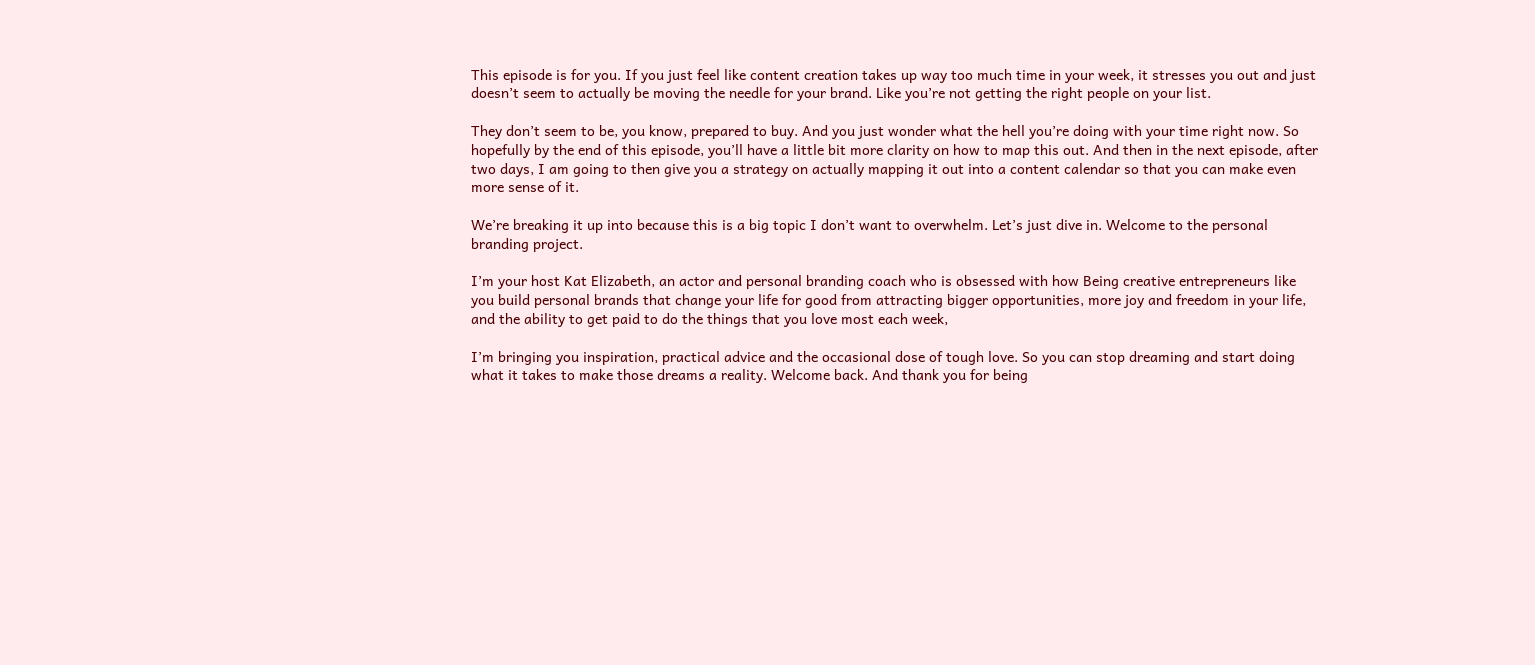This episode is for you. If you just feel like content creation takes up way too much time in your week, it stresses you out and just doesn’t seem to actually be moving the needle for your brand. Like you’re not getting the right people on your list.

They don’t seem to be, you know, prepared to buy. And you just wonder what the hell you’re doing with your time right now. So hopefully by the end of this episode, you’ll have a little bit more clarity on how to map this out. And then in the next episode, after two days, I am going to then give you a strategy on actually mapping it out into a content calendar so that you can make even more sense of it.

We’re breaking it up into because this is a big topic I don’t want to overwhelm. Let’s just dive in. Welcome to the personal branding project.

I’m your host Kat Elizabeth, an actor and personal branding coach who is obsessed with how Being creative entrepreneurs like you build personal brands that change your life for good from attracting bigger opportunities, more joy and freedom in your life, and the ability to get paid to do the things that you love most each week,

I’m bringing you inspiration, practical advice and the occasional dose of tough love. So you can stop dreaming and start doing what it takes to make those dreams a reality. Welcome back. And thank you for being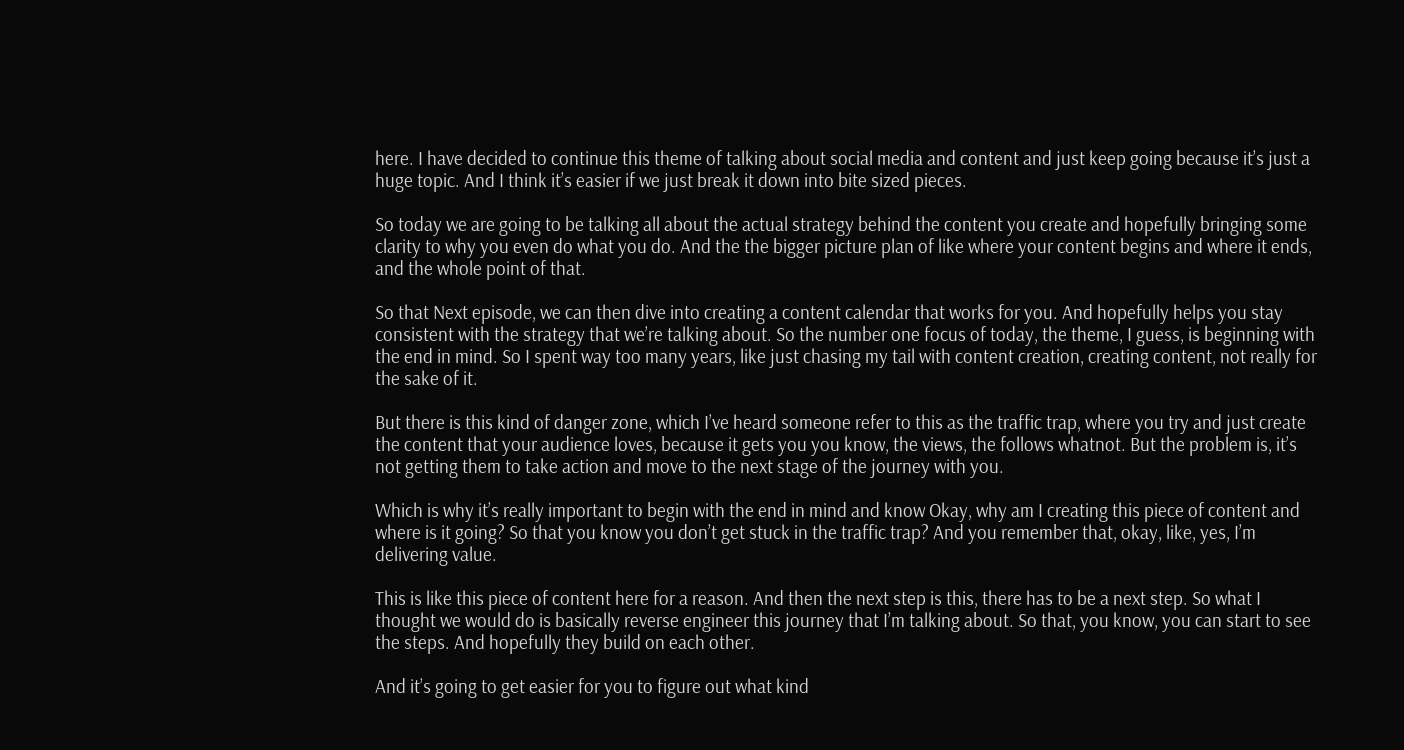here. I have decided to continue this theme of talking about social media and content and just keep going because it’s just a huge topic. And I think it’s easier if we just break it down into bite sized pieces.

So today we are going to be talking all about the actual strategy behind the content you create and hopefully bringing some clarity to why you even do what you do. And the the bigger picture plan of like where your content begins and where it ends, and the whole point of that.

So that Next episode, we can then dive into creating a content calendar that works for you. And hopefully helps you stay consistent with the strategy that we’re talking about. So the number one focus of today, the theme, I guess, is beginning with the end in mind. So I spent way too many years, like just chasing my tail with content creation, creating content, not really for the sake of it.

But there is this kind of danger zone, which I’ve heard someone refer to this as the traffic trap, where you try and just create the content that your audience loves, because it gets you you know, the views, the follows whatnot. But the problem is, it’s not getting them to take action and move to the next stage of the journey with you.

Which is why it’s really important to begin with the end in mind and know Okay, why am I creating this piece of content and where is it going? So that you know you don’t get stuck in the traffic trap? And you remember that, okay, like, yes, I’m delivering value.

This is like this piece of content here for a reason. And then the next step is this, there has to be a next step. So what I thought we would do is basically reverse engineer this journey that I’m talking about. So that, you know, you can start to see the steps. And hopefully they build on each other.

And it’s going to get easier for you to figure out what kind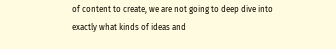of content to create, we are not going to deep dive into exactly what kinds of ideas and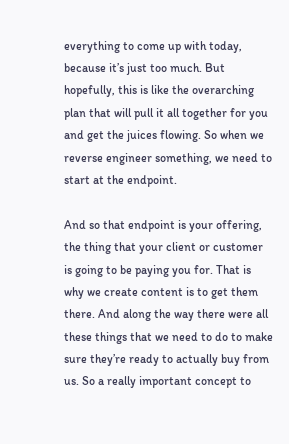everything to come up with today, because it’s just too much. But hopefully, this is like the overarching plan that will pull it all together for you and get the juices flowing. So when we reverse engineer something, we need to start at the endpoint.

And so that endpoint is your offering, the thing that your client or customer is going to be paying you for. That is why we create content is to get them there. And along the way there were all these things that we need to do to make sure they’re ready to actually buy from us. So a really important concept to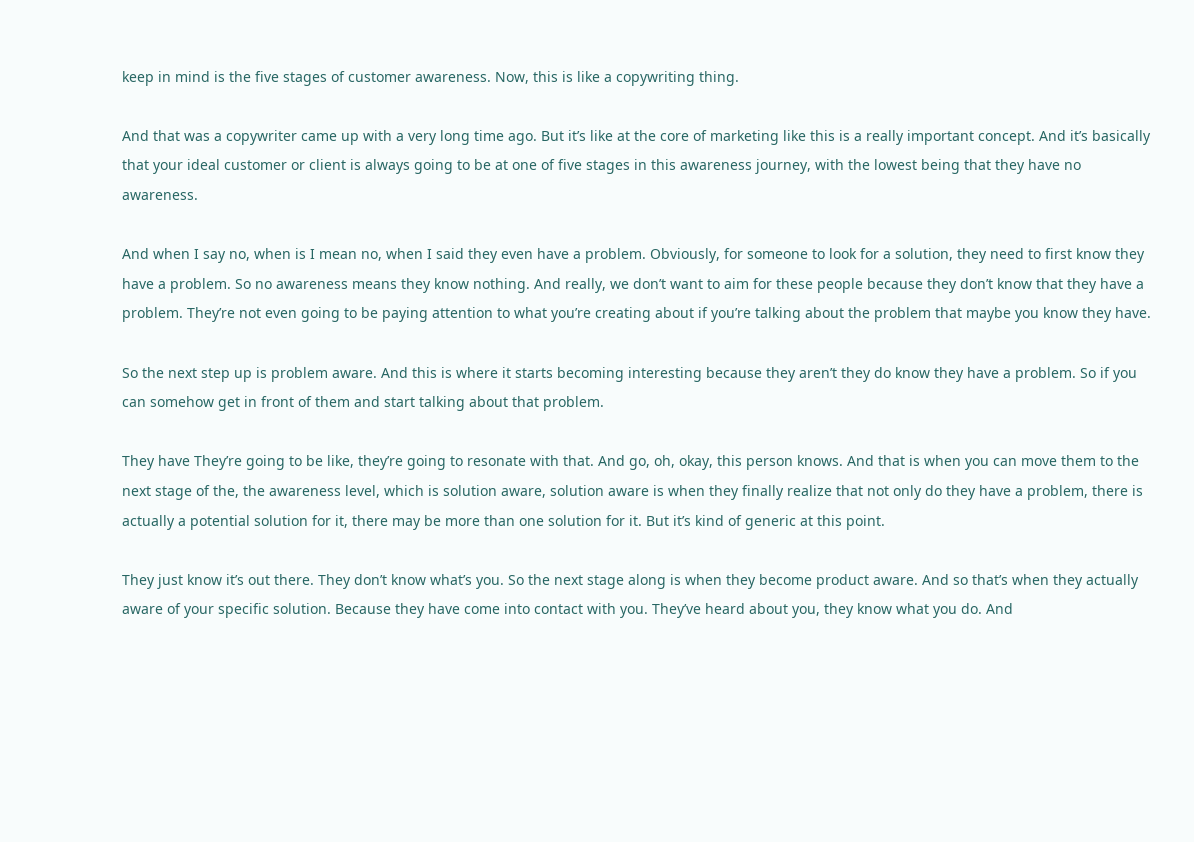keep in mind is the five stages of customer awareness. Now, this is like a copywriting thing.

And that was a copywriter came up with a very long time ago. But it’s like at the core of marketing like this is a really important concept. And it’s basically that your ideal customer or client is always going to be at one of five stages in this awareness journey, with the lowest being that they have no awareness.

And when I say no, when is I mean no, when I said they even have a problem. Obviously, for someone to look for a solution, they need to first know they have a problem. So no awareness means they know nothing. And really, we don’t want to aim for these people because they don’t know that they have a problem. They’re not even going to be paying attention to what you’re creating about if you’re talking about the problem that maybe you know they have.

So the next step up is problem aware. And this is where it starts becoming interesting because they aren’t they do know they have a problem. So if you can somehow get in front of them and start talking about that problem.

They have They’re going to be like, they’re going to resonate with that. And go, oh, okay, this person knows. And that is when you can move them to the next stage of the, the awareness level, which is solution aware, solution aware is when they finally realize that not only do they have a problem, there is actually a potential solution for it, there may be more than one solution for it. But it’s kind of generic at this point.

They just know it’s out there. They don’t know what’s you. So the next stage along is when they become product aware. And so that’s when they actually aware of your specific solution. Because they have come into contact with you. They’ve heard about you, they know what you do. And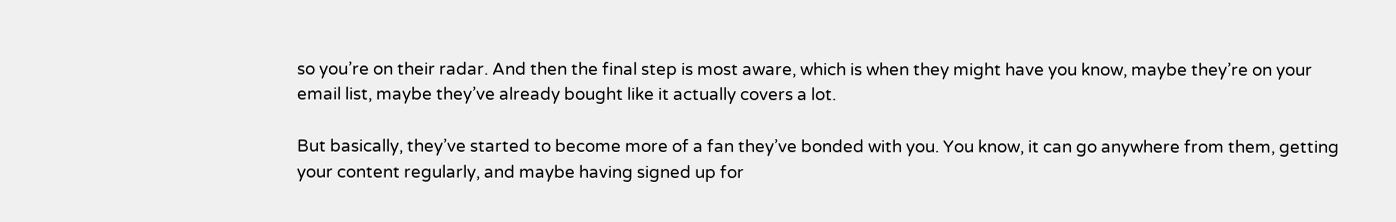so you’re on their radar. And then the final step is most aware, which is when they might have you know, maybe they’re on your email list, maybe they’ve already bought like it actually covers a lot.

But basically, they’ve started to become more of a fan they’ve bonded with you. You know, it can go anywhere from them, getting your content regularly, and maybe having signed up for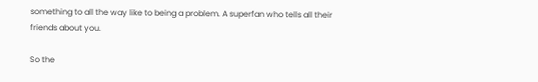something to all the way like to being a problem. A superfan who tells all their friends about you.

So the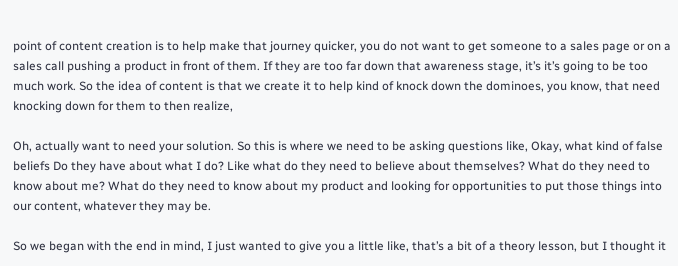point of content creation is to help make that journey quicker, you do not want to get someone to a sales page or on a sales call pushing a product in front of them. If they are too far down that awareness stage, it’s it’s going to be too much work. So the idea of content is that we create it to help kind of knock down the dominoes, you know, that need knocking down for them to then realize,

Oh, actually want to need your solution. So this is where we need to be asking questions like, Okay, what kind of false beliefs Do they have about what I do? Like what do they need to believe about themselves? What do they need to know about me? What do they need to know about my product and looking for opportunities to put those things into our content, whatever they may be.

So we began with the end in mind, I just wanted to give you a little like, that’s a bit of a theory lesson, but I thought it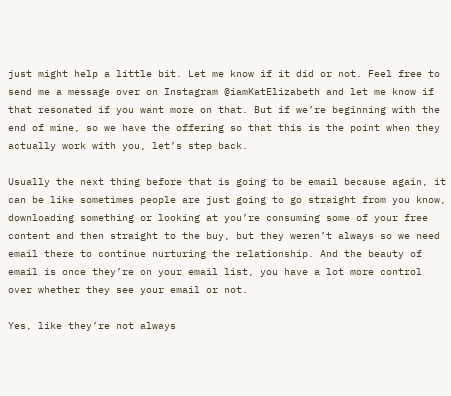just might help a little bit. Let me know if it did or not. Feel free to send me a message over on Instagram @iamKatElizabeth and let me know if that resonated if you want more on that. But if we’re beginning with the end of mine, so we have the offering so that this is the point when they actually work with you, let’s step back.

Usually the next thing before that is going to be email because again, it can be like sometimes people are just going to go straight from you know, downloading something or looking at you’re consuming some of your free content and then straight to the buy, but they weren’t always so we need email there to continue nurturing the relationship. And the beauty of email is once they’re on your email list, you have a lot more control over whether they see your email or not.

Yes, like they’re not always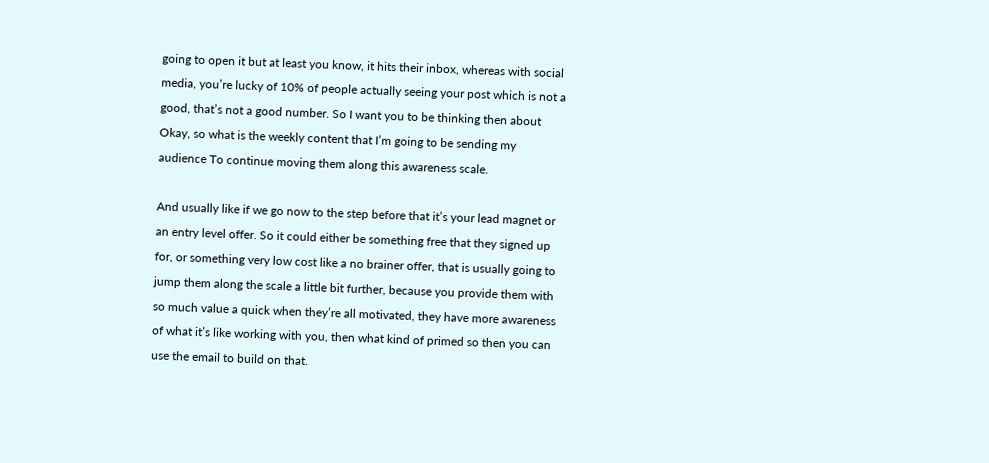going to open it but at least you know, it hits their inbox, whereas with social media, you’re lucky of 10% of people actually seeing your post which is not a good, that’s not a good number. So I want you to be thinking then about Okay, so what is the weekly content that I’m going to be sending my audience To continue moving them along this awareness scale.

And usually like if we go now to the step before that it’s your lead magnet or an entry level offer. So it could either be something free that they signed up for, or something very low cost like a no brainer offer, that is usually going to jump them along the scale a little bit further, because you provide them with so much value a quick when they’re all motivated, they have more awareness of what it’s like working with you, then what kind of primed so then you can use the email to build on that.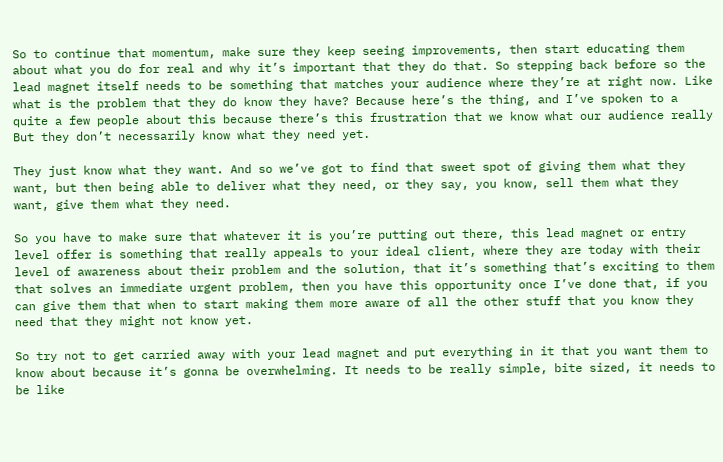So to continue that momentum, make sure they keep seeing improvements, then start educating them about what you do for real and why it’s important that they do that. So stepping back before so the lead magnet itself needs to be something that matches your audience where they’re at right now. Like what is the problem that they do know they have? Because here’s the thing, and I’ve spoken to a quite a few people about this because there’s this frustration that we know what our audience really But they don’t necessarily know what they need yet.

They just know what they want. And so we’ve got to find that sweet spot of giving them what they want, but then being able to deliver what they need, or they say, you know, sell them what they want, give them what they need.

So you have to make sure that whatever it is you’re putting out there, this lead magnet or entry level offer is something that really appeals to your ideal client, where they are today with their level of awareness about their problem and the solution, that it’s something that’s exciting to them that solves an immediate urgent problem, then you have this opportunity once I’ve done that, if you can give them that when to start making them more aware of all the other stuff that you know they need that they might not know yet.

So try not to get carried away with your lead magnet and put everything in it that you want them to know about because it’s gonna be overwhelming. It needs to be really simple, bite sized, it needs to be like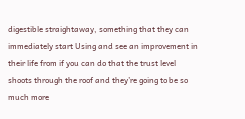digestible straightaway, something that they can immediately start Using and see an improvement in their life from if you can do that the trust level shoots through the roof and they’re going to be so much more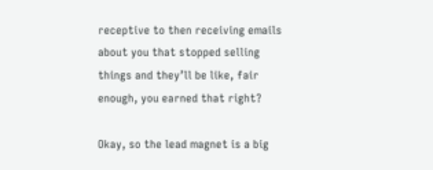receptive to then receiving emails about you that stopped selling things and they’ll be like, fair enough, you earned that right?

Okay, so the lead magnet is a big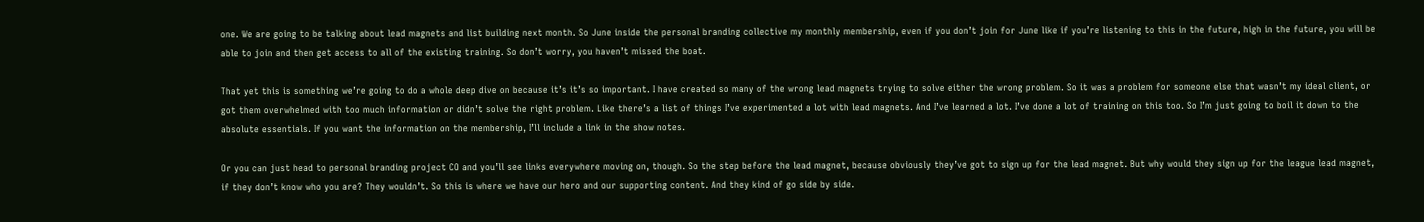one. We are going to be talking about lead magnets and list building next month. So June inside the personal branding collective my monthly membership, even if you don’t join for June like if you’re listening to this in the future, high in the future, you will be able to join and then get access to all of the existing training. So don’t worry, you haven’t missed the boat.

That yet this is something we’re going to do a whole deep dive on because it’s it’s so important. I have created so many of the wrong lead magnets trying to solve either the wrong problem. So it was a problem for someone else that wasn’t my ideal client, or got them overwhelmed with too much information or didn’t solve the right problem. Like there’s a list of things I’ve experimented a lot with lead magnets. And I’ve learned a lot. I’ve done a lot of training on this too. So I’m just going to boil it down to the absolute essentials. If you want the information on the membership, I’ll include a link in the show notes.

Or you can just head to personal branding project CO and you’ll see links everywhere moving on, though. So the step before the lead magnet, because obviously they’ve got to sign up for the lead magnet. But why would they sign up for the league lead magnet, if they don’t know who you are? They wouldn’t. So this is where we have our hero and our supporting content. And they kind of go side by side.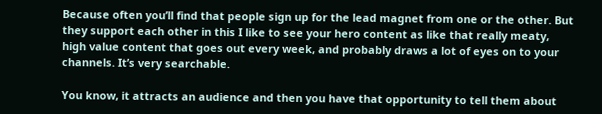Because often you’ll find that people sign up for the lead magnet from one or the other. But they support each other in this I like to see your hero content as like that really meaty, high value content that goes out every week, and probably draws a lot of eyes on to your channels. It’s very searchable.

You know, it attracts an audience and then you have that opportunity to tell them about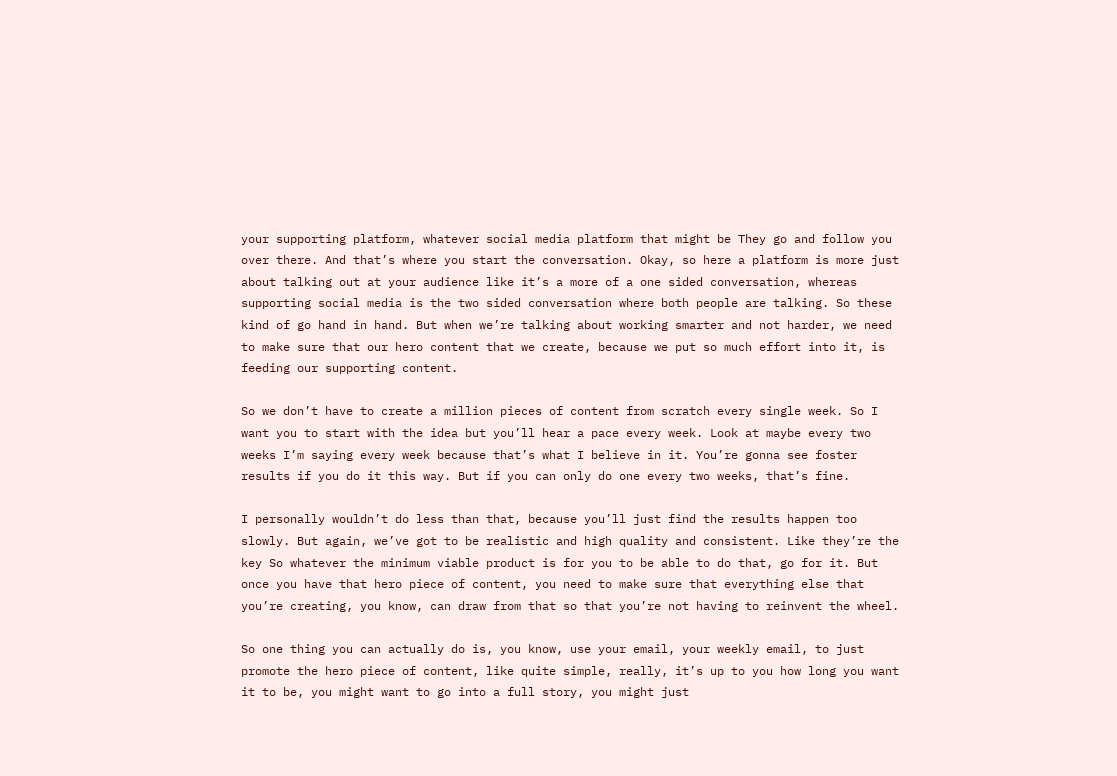your supporting platform, whatever social media platform that might be They go and follow you over there. And that’s where you start the conversation. Okay, so here a platform is more just about talking out at your audience like it’s a more of a one sided conversation, whereas supporting social media is the two sided conversation where both people are talking. So these kind of go hand in hand. But when we’re talking about working smarter and not harder, we need to make sure that our hero content that we create, because we put so much effort into it, is feeding our supporting content.

So we don’t have to create a million pieces of content from scratch every single week. So I want you to start with the idea but you’ll hear a pace every week. Look at maybe every two weeks I’m saying every week because that’s what I believe in it. You’re gonna see foster results if you do it this way. But if you can only do one every two weeks, that’s fine.

I personally wouldn’t do less than that, because you’ll just find the results happen too slowly. But again, we’ve got to be realistic and high quality and consistent. Like they’re the key So whatever the minimum viable product is for you to be able to do that, go for it. But once you have that hero piece of content, you need to make sure that everything else that you’re creating, you know, can draw from that so that you’re not having to reinvent the wheel.

So one thing you can actually do is, you know, use your email, your weekly email, to just promote the hero piece of content, like quite simple, really, it’s up to you how long you want it to be, you might want to go into a full story, you might just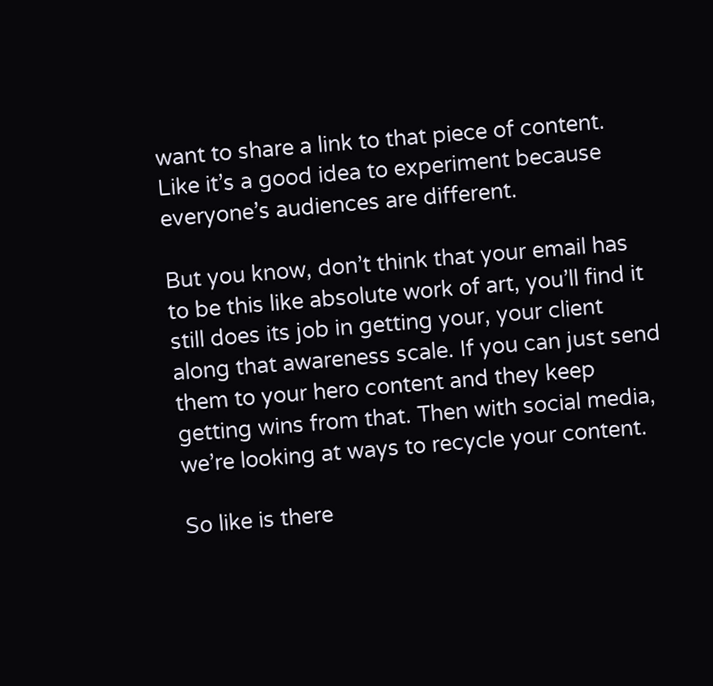want to share a link to that piece of content. Like it’s a good idea to experiment because everyone’s audiences are different.

But you know, don’t think that your email has to be this like absolute work of art, you’ll find it still does its job in getting your, your client along that awareness scale. If you can just send them to your hero content and they keep getting wins from that. Then with social media, we’re looking at ways to recycle your content.

So like is there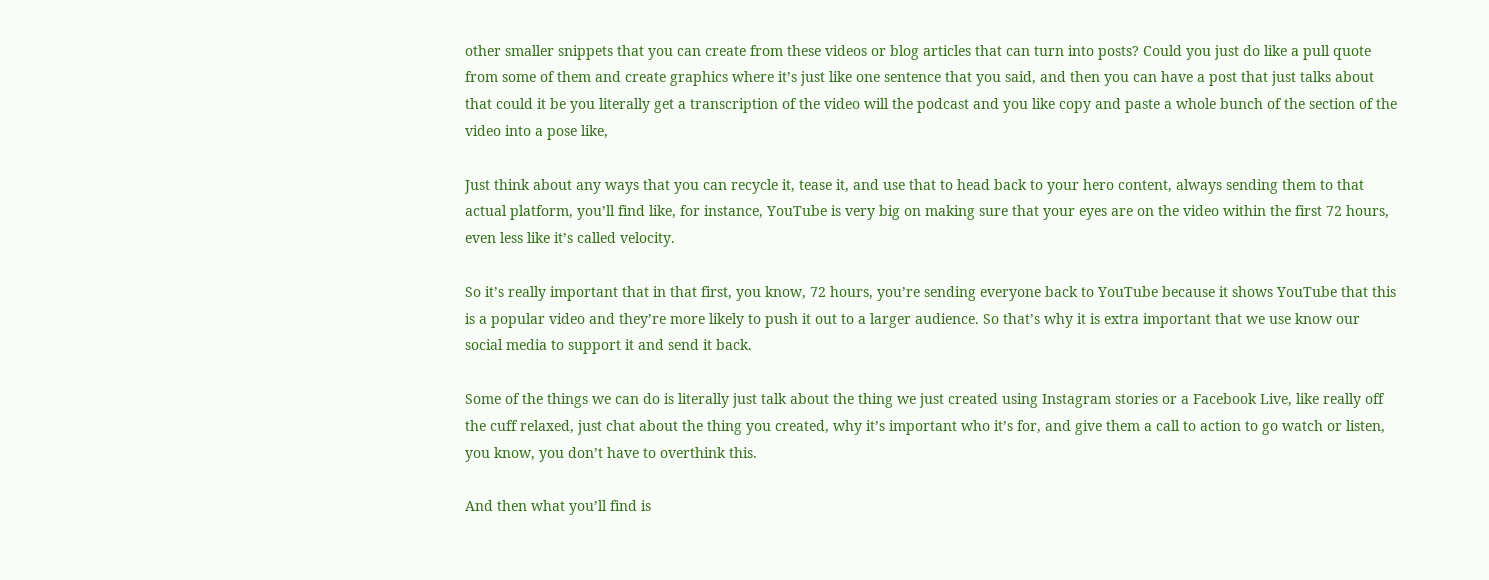other smaller snippets that you can create from these videos or blog articles that can turn into posts? Could you just do like a pull quote from some of them and create graphics where it’s just like one sentence that you said, and then you can have a post that just talks about that could it be you literally get a transcription of the video will the podcast and you like copy and paste a whole bunch of the section of the video into a pose like,

Just think about any ways that you can recycle it, tease it, and use that to head back to your hero content, always sending them to that actual platform, you’ll find like, for instance, YouTube is very big on making sure that your eyes are on the video within the first 72 hours, even less like it’s called velocity.

So it’s really important that in that first, you know, 72 hours, you’re sending everyone back to YouTube because it shows YouTube that this is a popular video and they’re more likely to push it out to a larger audience. So that’s why it is extra important that we use know our social media to support it and send it back.

Some of the things we can do is literally just talk about the thing we just created using Instagram stories or a Facebook Live, like really off the cuff relaxed, just chat about the thing you created, why it’s important who it’s for, and give them a call to action to go watch or listen, you know, you don’t have to overthink this.

And then what you’ll find is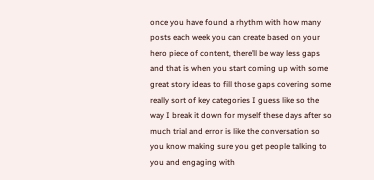once you have found a rhythm with how many posts each week you can create based on your hero piece of content, there’ll be way less gaps and that is when you start coming up with some great story ideas to fill those gaps covering some really sort of key categories I guess like so the way I break it down for myself these days after so much trial and error is like the conversation so you know making sure you get people talking to you and engaging with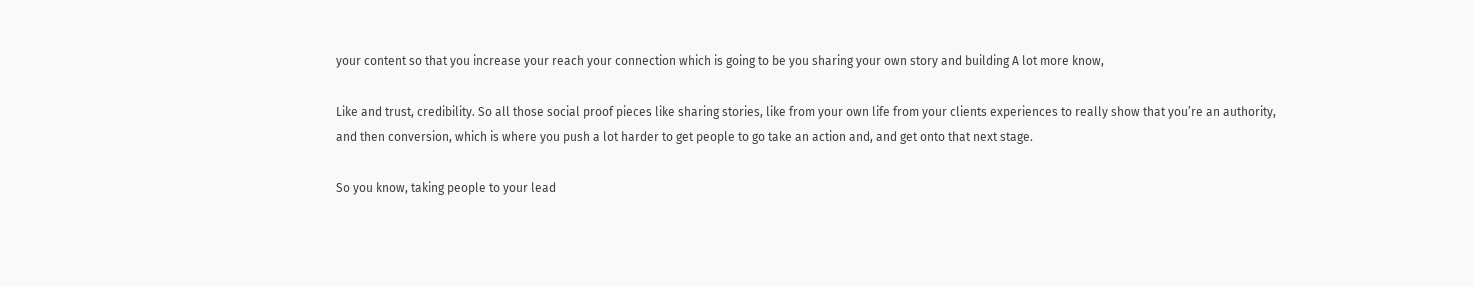your content so that you increase your reach your connection which is going to be you sharing your own story and building A lot more know,

Like and trust, credibility. So all those social proof pieces like sharing stories, like from your own life from your clients experiences to really show that you’re an authority, and then conversion, which is where you push a lot harder to get people to go take an action and, and get onto that next stage.

So you know, taking people to your lead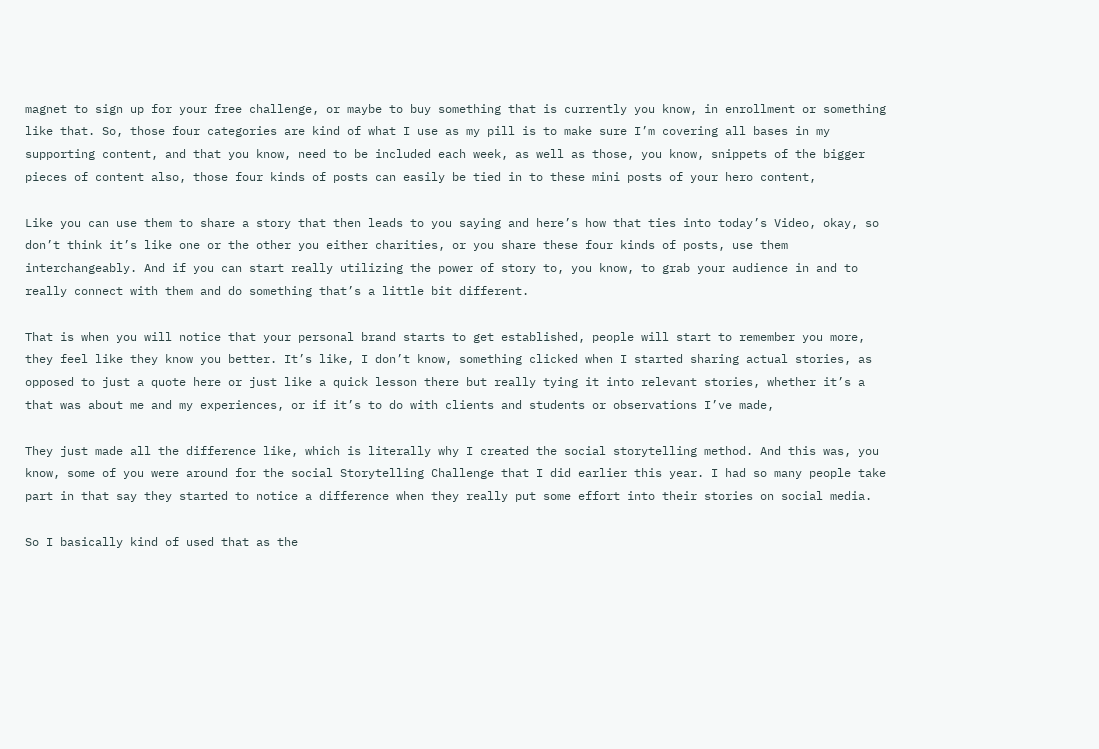magnet to sign up for your free challenge, or maybe to buy something that is currently you know, in enrollment or something like that. So, those four categories are kind of what I use as my pill is to make sure I’m covering all bases in my supporting content, and that you know, need to be included each week, as well as those, you know, snippets of the bigger pieces of content also, those four kinds of posts can easily be tied in to these mini posts of your hero content,

Like you can use them to share a story that then leads to you saying and here’s how that ties into today’s Video, okay, so don’t think it’s like one or the other you either charities, or you share these four kinds of posts, use them interchangeably. And if you can start really utilizing the power of story to, you know, to grab your audience in and to really connect with them and do something that’s a little bit different.

That is when you will notice that your personal brand starts to get established, people will start to remember you more, they feel like they know you better. It’s like, I don’t know, something clicked when I started sharing actual stories, as opposed to just a quote here or just like a quick lesson there but really tying it into relevant stories, whether it’s a that was about me and my experiences, or if it’s to do with clients and students or observations I’ve made,

They just made all the difference like, which is literally why I created the social storytelling method. And this was, you know, some of you were around for the social Storytelling Challenge that I did earlier this year. I had so many people take part in that say they started to notice a difference when they really put some effort into their stories on social media.

So I basically kind of used that as the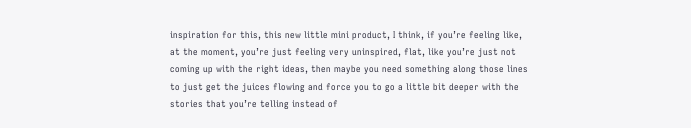inspiration for this, this new little mini product, I think, if you’re feeling like, at the moment, you’re just feeling very uninspired, flat, like you’re just not coming up with the right ideas, then maybe you need something along those lines to just get the juices flowing and force you to go a little bit deeper with the stories that you’re telling instead of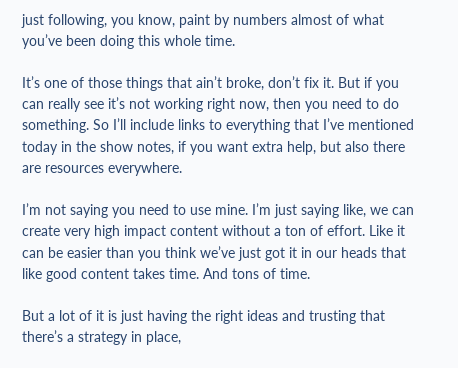just following, you know, paint by numbers almost of what you’ve been doing this whole time.

It’s one of those things that ain’t broke, don’t fix it. But if you can really see it’s not working right now, then you need to do something. So I’ll include links to everything that I’ve mentioned today in the show notes, if you want extra help, but also there are resources everywhere.

I’m not saying you need to use mine. I’m just saying like, we can create very high impact content without a ton of effort. Like it can be easier than you think we’ve just got it in our heads that like good content takes time. And tons of time.

But a lot of it is just having the right ideas and trusting that there’s a strategy in place,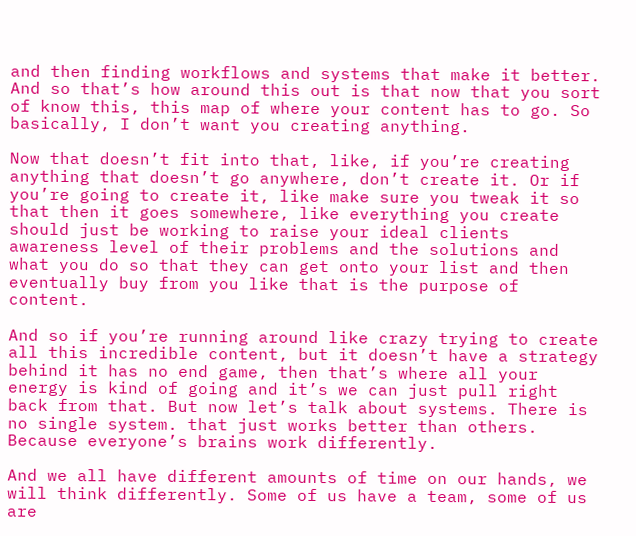and then finding workflows and systems that make it better. And so that’s how around this out is that now that you sort of know this, this map of where your content has to go. So basically, I don’t want you creating anything.

Now that doesn’t fit into that, like, if you’re creating anything that doesn’t go anywhere, don’t create it. Or if you’re going to create it, like make sure you tweak it so that then it goes somewhere, like everything you create should just be working to raise your ideal clients awareness level of their problems and the solutions and what you do so that they can get onto your list and then eventually buy from you like that is the purpose of content.

And so if you’re running around like crazy trying to create all this incredible content, but it doesn’t have a strategy behind it has no end game, then that’s where all your energy is kind of going and it’s we can just pull right back from that. But now let’s talk about systems. There is no single system. that just works better than others. Because everyone’s brains work differently.

And we all have different amounts of time on our hands, we will think differently. Some of us have a team, some of us are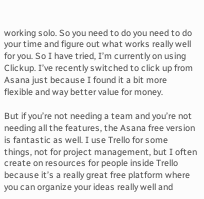working solo. So you need to do you need to do your time and figure out what works really well for you. So I have tried, I’m currently on using Clickup. I’ve recently switched to click up from Asana just because I found it a bit more flexible and way better value for money.

But if you’re not needing a team and you’re not needing all the features, the Asana free version is fantastic as well. I use Trello for some things, not for project management, but I often create on resources for people inside Trello because it’s a really great free platform where you can organize your ideas really well and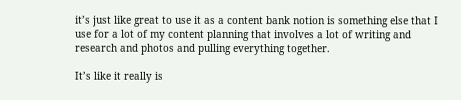it’s just like great to use it as a content bank notion is something else that I use for a lot of my content planning that involves a lot of writing and research and photos and pulling everything together.

It’s like it really is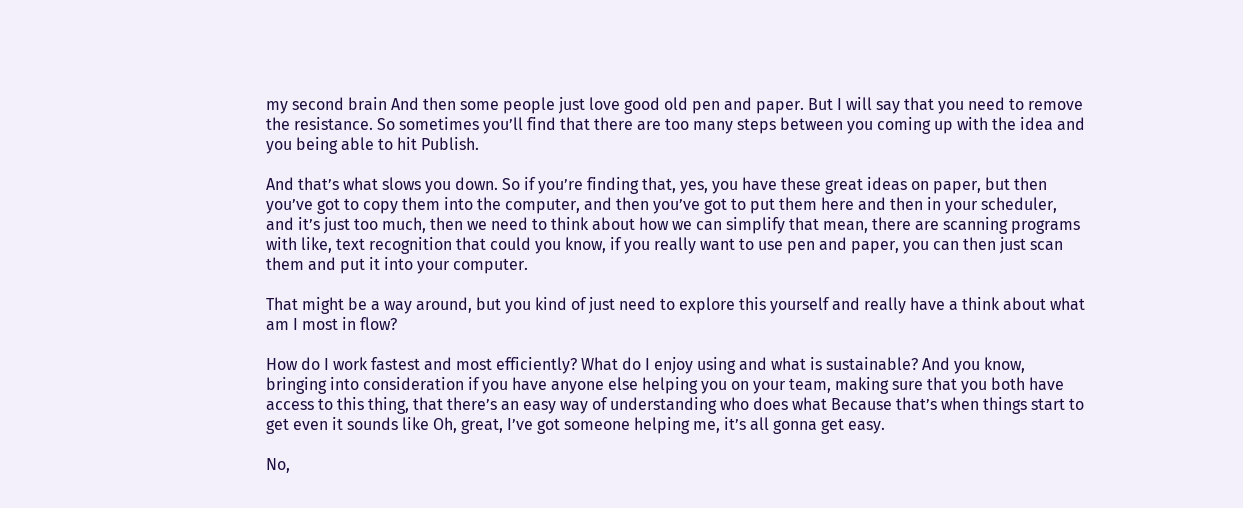my second brain And then some people just love good old pen and paper. But I will say that you need to remove the resistance. So sometimes you’ll find that there are too many steps between you coming up with the idea and you being able to hit Publish.

And that’s what slows you down. So if you’re finding that, yes, you have these great ideas on paper, but then you’ve got to copy them into the computer, and then you’ve got to put them here and then in your scheduler, and it’s just too much, then we need to think about how we can simplify that mean, there are scanning programs with like, text recognition that could you know, if you really want to use pen and paper, you can then just scan them and put it into your computer.

That might be a way around, but you kind of just need to explore this yourself and really have a think about what am I most in flow?

How do I work fastest and most efficiently? What do I enjoy using and what is sustainable? And you know, bringing into consideration if you have anyone else helping you on your team, making sure that you both have access to this thing, that there’s an easy way of understanding who does what Because that’s when things start to get even it sounds like Oh, great, I’ve got someone helping me, it’s all gonna get easy.

No,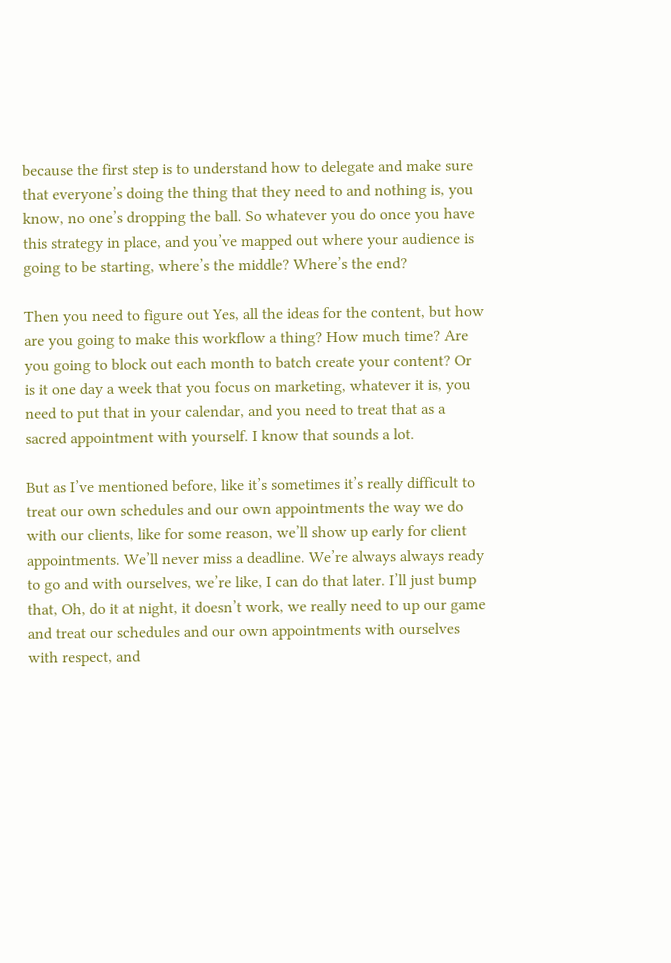because the first step is to understand how to delegate and make sure that everyone’s doing the thing that they need to and nothing is, you know, no one’s dropping the ball. So whatever you do once you have this strategy in place, and you’ve mapped out where your audience is going to be starting, where’s the middle? Where’s the end?

Then you need to figure out Yes, all the ideas for the content, but how are you going to make this workflow a thing? How much time? Are you going to block out each month to batch create your content? Or is it one day a week that you focus on marketing, whatever it is, you need to put that in your calendar, and you need to treat that as a sacred appointment with yourself. I know that sounds a lot.

But as I’ve mentioned before, like it’s sometimes it’s really difficult to treat our own schedules and our own appointments the way we do with our clients, like for some reason, we’ll show up early for client appointments. We’ll never miss a deadline. We’re always always ready to go and with ourselves, we’re like, I can do that later. I’ll just bump that, Oh, do it at night, it doesn’t work, we really need to up our game and treat our schedules and our own appointments with ourselves with respect, and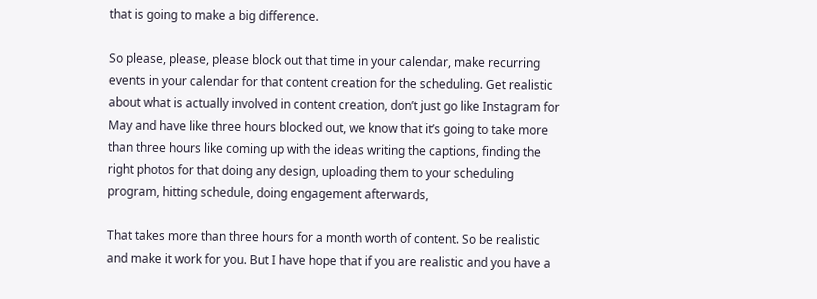that is going to make a big difference.

So please, please, please block out that time in your calendar, make recurring events in your calendar for that content creation for the scheduling. Get realistic about what is actually involved in content creation, don’t just go like Instagram for May and have like three hours blocked out, we know that it’s going to take more than three hours like coming up with the ideas writing the captions, finding the right photos for that doing any design, uploading them to your scheduling program, hitting schedule, doing engagement afterwards,

That takes more than three hours for a month worth of content. So be realistic and make it work for you. But I have hope that if you are realistic and you have a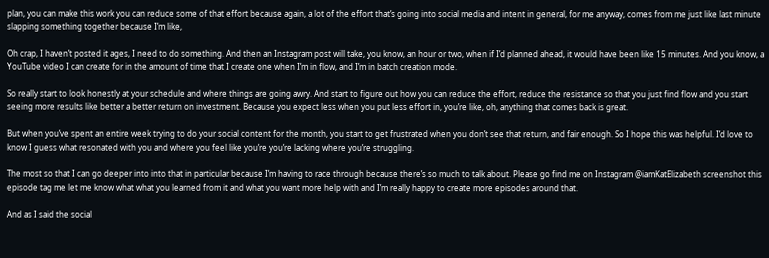plan, you can make this work you can reduce some of that effort because again, a lot of the effort that’s going into social media and intent in general, for me anyway, comes from me just like last minute slapping something together because I’m like,

Oh crap, I haven’t posted it ages, I need to do something. And then an Instagram post will take, you know, an hour or two, when if I’d planned ahead, it would have been like 15 minutes. And you know, a YouTube video I can create for in the amount of time that I create one when I’m in flow, and I’m in batch creation mode.

So really start to look honestly at your schedule and where things are going awry. And start to figure out how you can reduce the effort, reduce the resistance so that you just find flow and you start seeing more results like better a better return on investment. Because you expect less when you put less effort in, you’re like, oh, anything that comes back is great.

But when you’ve spent an entire week trying to do your social content for the month, you start to get frustrated when you don’t see that return, and fair enough. So I hope this was helpful. I’d love to know I guess what resonated with you and where you feel like you’re you’re lacking where you’re struggling.

The most so that I can go deeper into into that in particular because I’m having to race through because there’s so much to talk about. Please go find me on Instagram @iamKatElizabeth screenshot this episode tag me let me know what what you learned from it and what you want more help with and I’m really happy to create more episodes around that.

And as I said the social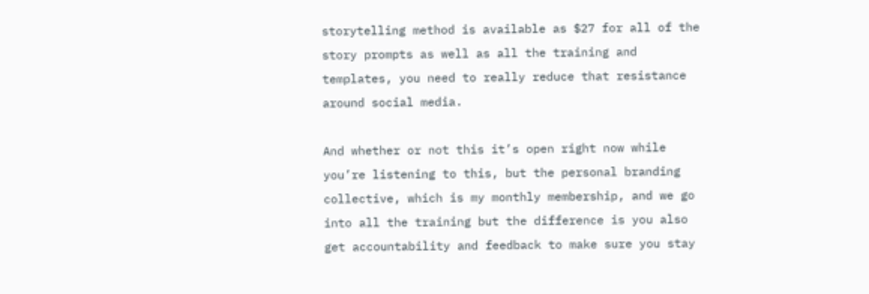storytelling method is available as $27 for all of the story prompts as well as all the training and templates, you need to really reduce that resistance around social media.

And whether or not this it’s open right now while you’re listening to this, but the personal branding collective, which is my monthly membership, and we go into all the training but the difference is you also get accountability and feedback to make sure you stay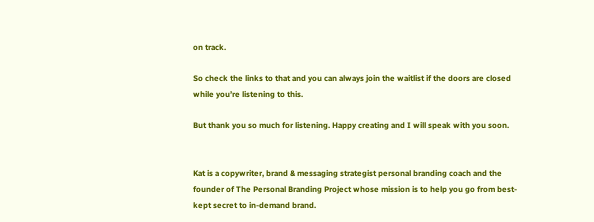on track.

So check the links to that and you can always join the waitlist if the doors are closed while you’re listening to this.

But thank you so much for listening. Happy creating and I will speak with you soon.


Kat is a copywriter, brand & messaging strategist personal branding coach and the founder of The Personal Branding Project whose mission is to help you go from best-kept secret to in-demand brand.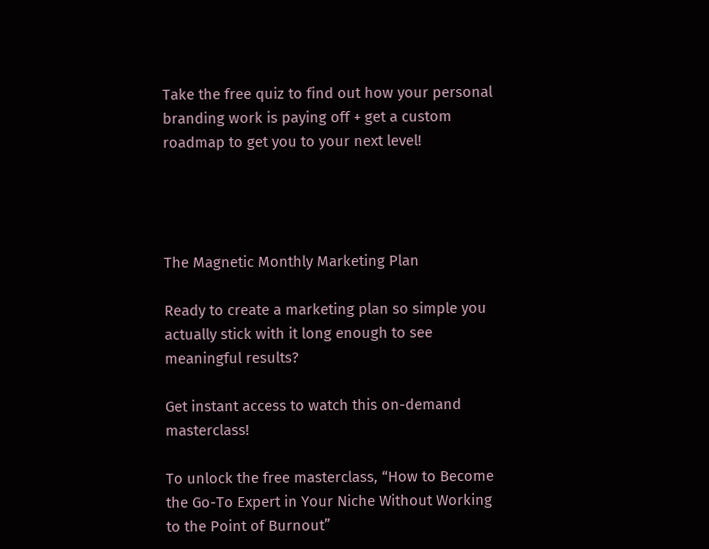Take the free quiz to find out how your personal branding work is paying off + get a custom roadmap to get you to your next level!




The Magnetic Monthly Marketing Plan

Ready to create a marketing plan so simple you actually stick with it long enough to see meaningful results?

Get instant access to watch this on-demand masterclass!

To unlock the free masterclass, “How to Become the Go-To Expert in Your Niche Without Working to the Point of Burnout”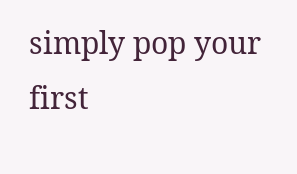simply pop your first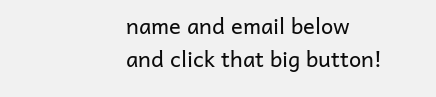name and email below and click that big button!